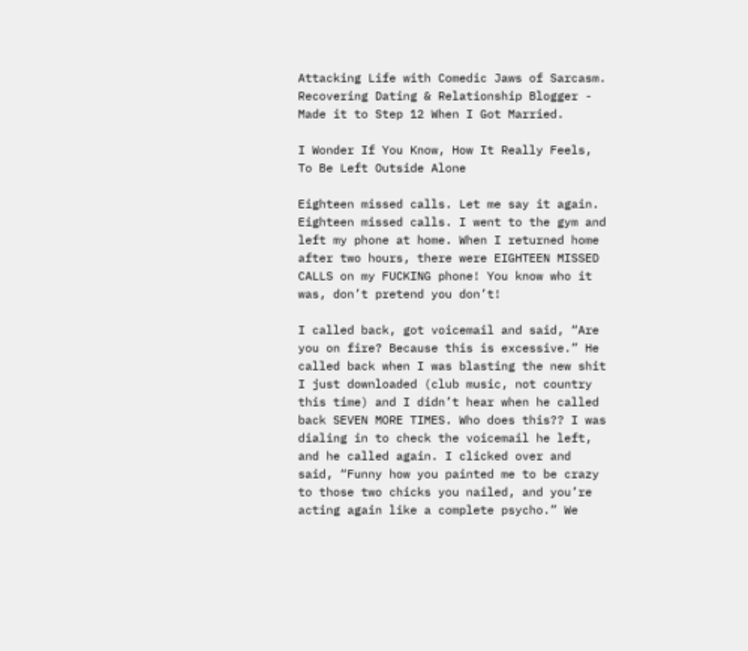Attacking Life with Comedic Jaws of Sarcasm. Recovering Dating & Relationship Blogger - Made it to Step 12 When I Got Married.

I Wonder If You Know, How It Really Feels, To Be Left Outside Alone

Eighteen missed calls. Let me say it again. Eighteen missed calls. I went to the gym and left my phone at home. When I returned home after two hours, there were EIGHTEEN MISSED CALLS on my FUCKING phone! You know who it was, don’t pretend you don’t!

I called back, got voicemail and said, “Are you on fire? Because this is excessive.” He called back when I was blasting the new shit I just downloaded (club music, not country this time) and I didn’t hear when he called back SEVEN MORE TIMES. Who does this?? I was dialing in to check the voicemail he left, and he called again. I clicked over and said, “Funny how you painted me to be crazy to those two chicks you nailed, and you’re acting again like a complete psycho.” We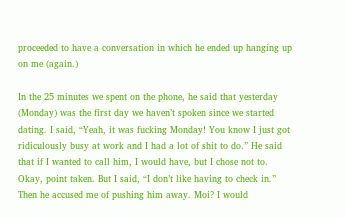proceeded to have a conversation in which he ended up hanging up on me (again.)

In the 25 minutes we spent on the phone, he said that yesterday (Monday) was the first day we haven’t spoken since we started dating. I said, “Yeah, it was fucking Monday! You know I just got ridiculously busy at work and I had a lot of shit to do.” He said that if I wanted to call him, I would have, but I chose not to. Okay, point taken. But I said, “I don’t like having to check in.” Then he accused me of pushing him away. Moi? I would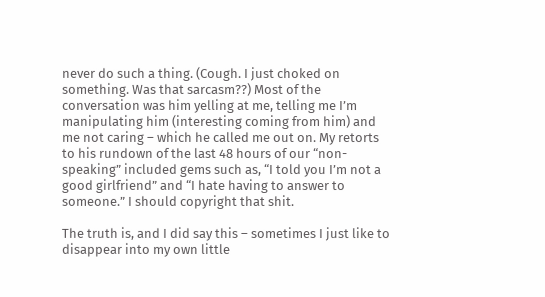never do such a thing. (Cough. I just choked on something. Was that sarcasm??) Most of the conversation was him yelling at me, telling me I’m manipulating him (interesting coming from him) and me not caring – which he called me out on. My retorts to his rundown of the last 48 hours of our “non-speaking” included gems such as, “I told you I’m not a good girlfriend” and “I hate having to answer to someone.” I should copyright that shit.

The truth is, and I did say this – sometimes I just like to disappear into my own little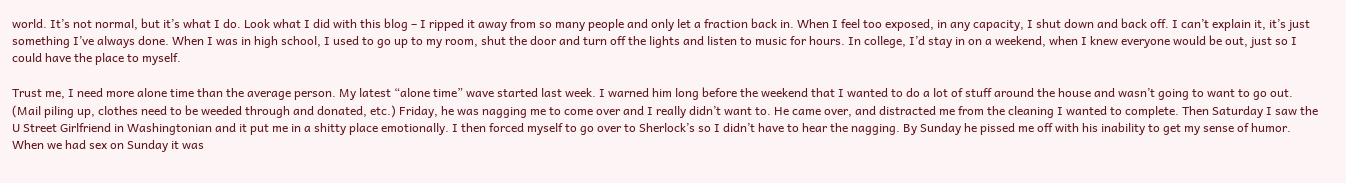world. It’s not normal, but it’s what I do. Look what I did with this blog – I ripped it away from so many people and only let a fraction back in. When I feel too exposed, in any capacity, I shut down and back off. I can’t explain it, it’s just something I’ve always done. When I was in high school, I used to go up to my room, shut the door and turn off the lights and listen to music for hours. In college, I’d stay in on a weekend, when I knew everyone would be out, just so I could have the place to myself.

Trust me, I need more alone time than the average person. My latest “alone time” wave started last week. I warned him long before the weekend that I wanted to do a lot of stuff around the house and wasn’t going to want to go out. (Mail piling up, clothes need to be weeded through and donated, etc.) Friday, he was nagging me to come over and I really didn’t want to. He came over, and distracted me from the cleaning I wanted to complete. Then Saturday I saw the U Street Girlfriend in Washingtonian and it put me in a shitty place emotionally. I then forced myself to go over to Sherlock’s so I didn’t have to hear the nagging. By Sunday he pissed me off with his inability to get my sense of humor. When we had sex on Sunday it was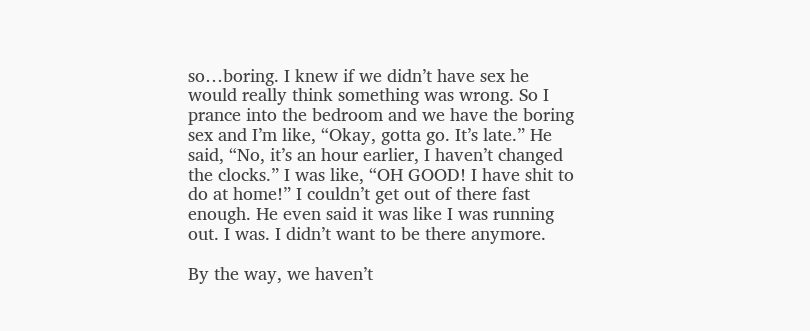so…boring. I knew if we didn’t have sex he would really think something was wrong. So I prance into the bedroom and we have the boring sex and I’m like, “Okay, gotta go. It’s late.” He said, “No, it’s an hour earlier, I haven’t changed the clocks.” I was like, “OH GOOD! I have shit to do at home!” I couldn’t get out of there fast enough. He even said it was like I was running out. I was. I didn’t want to be there anymore.

By the way, we haven’t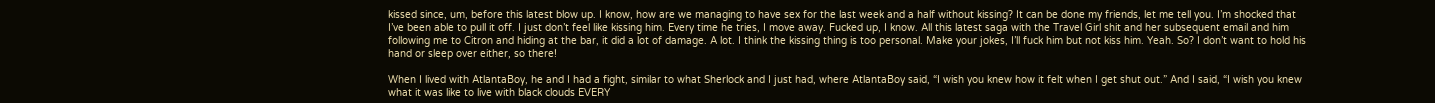kissed since, um, before this latest blow up. I know, how are we managing to have sex for the last week and a half without kissing? It can be done my friends, let me tell you. I’m shocked that I’ve been able to pull it off. I just don’t feel like kissing him. Every time he tries, I move away. Fucked up, I know. All this latest saga with the Travel Girl shit and her subsequent email and him following me to Citron and hiding at the bar, it did a lot of damage. A lot. I think the kissing thing is too personal. Make your jokes, I’ll fuck him but not kiss him. Yeah. So? I don’t want to hold his hand or sleep over either, so there!

When I lived with AtlantaBoy, he and I had a fight, similar to what Sherlock and I just had, where AtlantaBoy said, “I wish you knew how it felt when I get shut out.” And I said, “I wish you knew what it was like to live with black clouds EVERY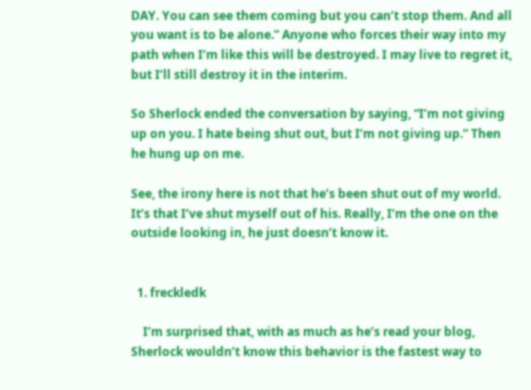DAY. You can see them coming but you can’t stop them. And all you want is to be alone.” Anyone who forces their way into my path when I’m like this will be destroyed. I may live to regret it, but I’ll still destroy it in the interim.

So Sherlock ended the conversation by saying, “I’m not giving up on you. I hate being shut out, but I’m not giving up.” Then he hung up on me.

See, the irony here is not that he’s been shut out of my world. It’s that I’ve shut myself out of his. Really, I’m the one on the outside looking in, he just doesn’t know it.


  1. freckledk

    I’m surprised that, with as much as he’s read your blog, Sherlock wouldn’t know this behavior is the fastest way to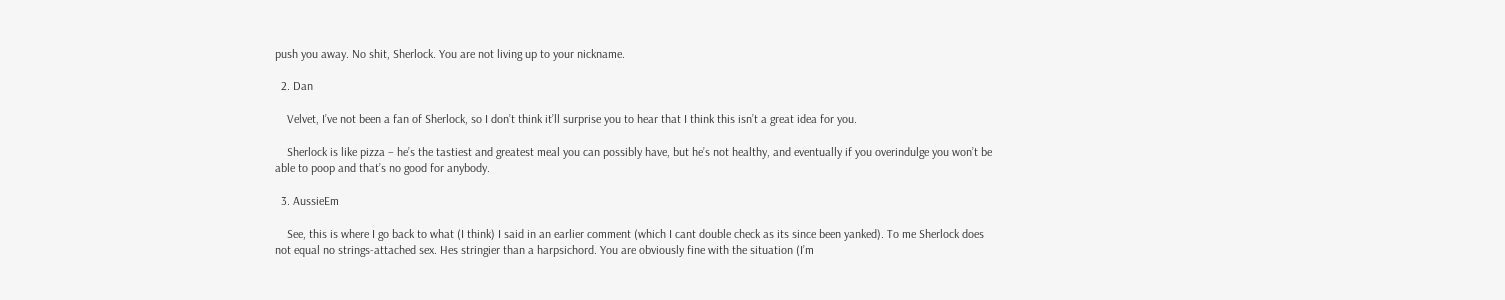push you away. No shit, Sherlock. You are not living up to your nickname.

  2. Dan

    Velvet, I’ve not been a fan of Sherlock, so I don’t think it’ll surprise you to hear that I think this isn’t a great idea for you.

    Sherlock is like pizza – he’s the tastiest and greatest meal you can possibly have, but he’s not healthy, and eventually if you overindulge you won’t be able to poop and that’s no good for anybody.

  3. AussieEm

    See, this is where I go back to what (I think) I said in an earlier comment (which I cant double check as its since been yanked). To me Sherlock does not equal no strings-attached sex. Hes stringier than a harpsichord. You are obviously fine with the situation (I’m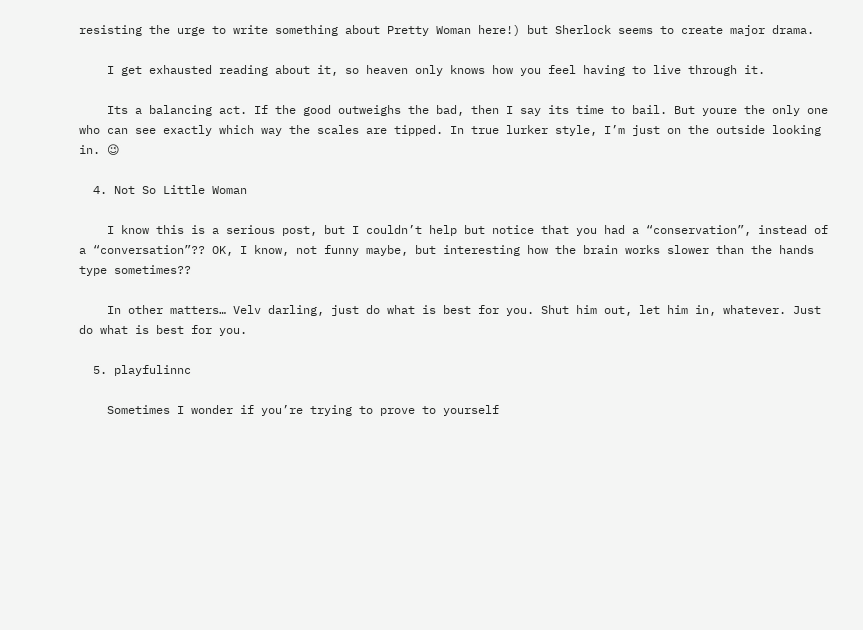resisting the urge to write something about Pretty Woman here!) but Sherlock seems to create major drama.

    I get exhausted reading about it, so heaven only knows how you feel having to live through it.

    Its a balancing act. If the good outweighs the bad, then I say its time to bail. But youre the only one who can see exactly which way the scales are tipped. In true lurker style, I’m just on the outside looking in. 😉

  4. Not So Little Woman

    I know this is a serious post, but I couldn’t help but notice that you had a “conservation”, instead of a “conversation”?? OK, I know, not funny maybe, but interesting how the brain works slower than the hands type sometimes??

    In other matters… Velv darling, just do what is best for you. Shut him out, let him in, whatever. Just do what is best for you.

  5. playfulinnc

    Sometimes I wonder if you’re trying to prove to yourself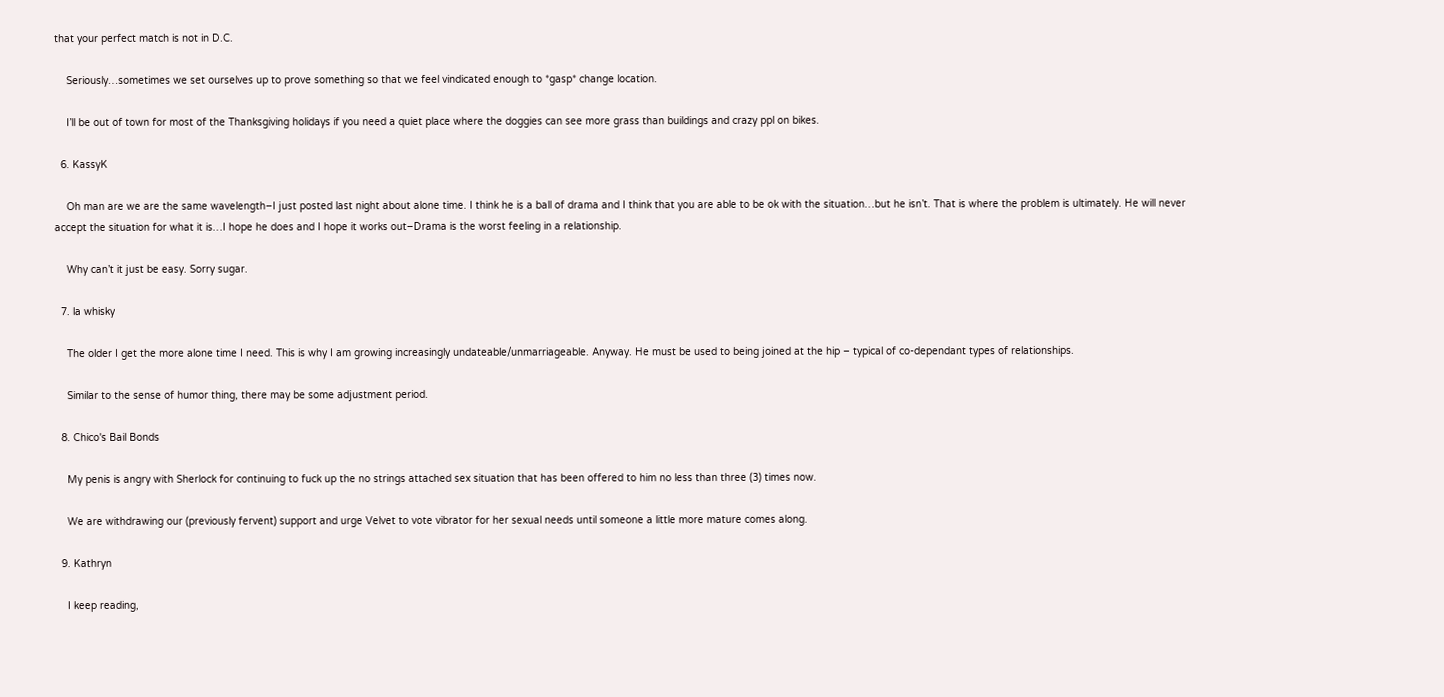that your perfect match is not in D.C.

    Seriously…sometimes we set ourselves up to prove something so that we feel vindicated enough to *gasp* change location.

    I’ll be out of town for most of the Thanksgiving holidays if you need a quiet place where the doggies can see more grass than buildings and crazy ppl on bikes.

  6. KassyK

    Oh man are we are the same wavelength–I just posted last night about alone time. I think he is a ball of drama and I think that you are able to be ok with the situation…but he isn’t. That is where the problem is ultimately. He will never accept the situation for what it is…I hope he does and I hope it works out–Drama is the worst feeling in a relationship.

    Why can’t it just be easy. Sorry sugar.

  7. la whisky

    The older I get the more alone time I need. This is why I am growing increasingly undateable/unmarriageable. Anyway. He must be used to being joined at the hip – typical of co-dependant types of relationships.

    Similar to the sense of humor thing, there may be some adjustment period.

  8. Chico's Bail Bonds

    My penis is angry with Sherlock for continuing to fuck up the no strings attached sex situation that has been offered to him no less than three (3) times now.

    We are withdrawing our (previously fervent) support and urge Velvet to vote vibrator for her sexual needs until someone a little more mature comes along.

  9. Kathryn

    I keep reading,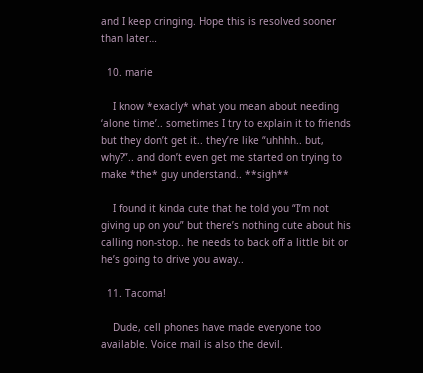and I keep cringing. Hope this is resolved sooner than later…

  10. marie

    I know *exacly* what you mean about needing ‘alone time’.. sometimes I try to explain it to friends but they don’t get it.. they’re like “uhhhh.. but, why?”.. and don’t even get me started on trying to make *the* guy understand.. **sigh**

    I found it kinda cute that he told you “I’m not giving up on you” but there’s nothing cute about his calling non-stop.. he needs to back off a little bit or he’s going to drive you away..

  11. Tacoma!

    Dude, cell phones have made everyone too available. Voice mail is also the devil.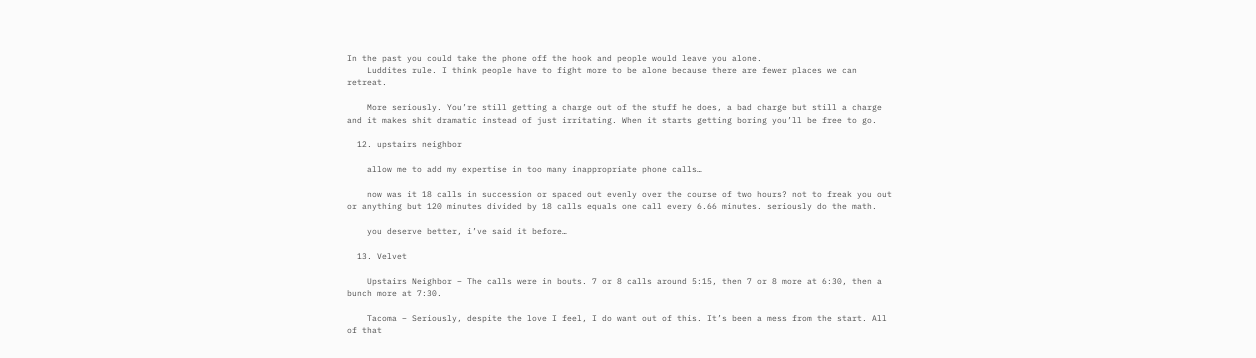In the past you could take the phone off the hook and people would leave you alone.
    Luddites rule. I think people have to fight more to be alone because there are fewer places we can retreat.

    More seriously. You’re still getting a charge out of the stuff he does, a bad charge but still a charge and it makes shit dramatic instead of just irritating. When it starts getting boring you’ll be free to go.

  12. upstairs neighbor

    allow me to add my expertise in too many inappropriate phone calls…

    now was it 18 calls in succession or spaced out evenly over the course of two hours? not to freak you out or anything but 120 minutes divided by 18 calls equals one call every 6.66 minutes. seriously do the math.

    you deserve better, i’ve said it before…

  13. Velvet

    Upstairs Neighbor – The calls were in bouts. 7 or 8 calls around 5:15, then 7 or 8 more at 6:30, then a bunch more at 7:30.

    Tacoma – Seriously, despite the love I feel, I do want out of this. It’s been a mess from the start. All of that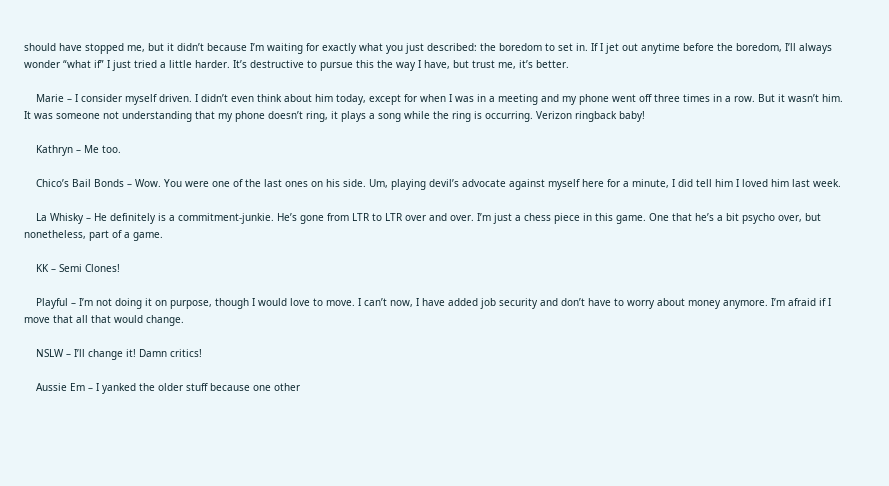should have stopped me, but it didn’t because I’m waiting for exactly what you just described: the boredom to set in. If I jet out anytime before the boredom, I’ll always wonder “what if” I just tried a little harder. It’s destructive to pursue this the way I have, but trust me, it’s better.

    Marie – I consider myself driven. I didn’t even think about him today, except for when I was in a meeting and my phone went off three times in a row. But it wasn’t him. It was someone not understanding that my phone doesn’t ring, it plays a song while the ring is occurring. Verizon ringback baby!

    Kathryn – Me too.

    Chico’s Bail Bonds – Wow. You were one of the last ones on his side. Um, playing devil’s advocate against myself here for a minute, I did tell him I loved him last week.

    La Whisky – He definitely is a commitment-junkie. He’s gone from LTR to LTR over and over. I’m just a chess piece in this game. One that he’s a bit psycho over, but nonetheless, part of a game.

    KK – Semi Clones!

    Playful – I’m not doing it on purpose, though I would love to move. I can’t now, I have added job security and don’t have to worry about money anymore. I’m afraid if I move that all that would change.

    NSLW – I’ll change it! Damn critics!

    Aussie Em – I yanked the older stuff because one other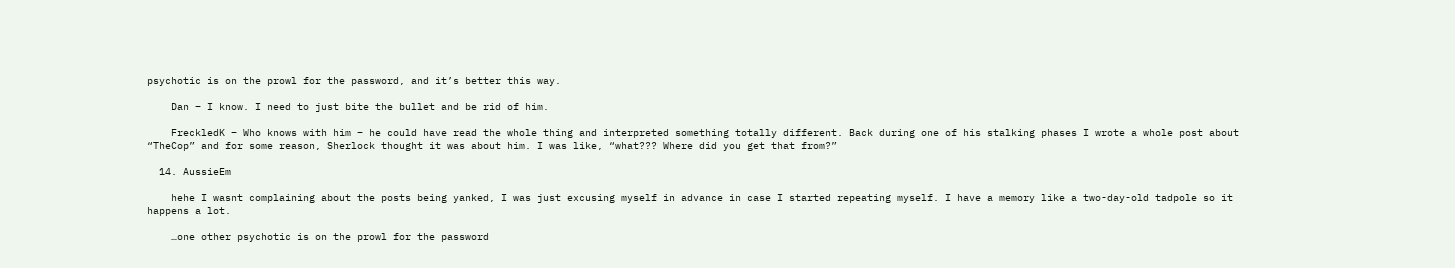psychotic is on the prowl for the password, and it’s better this way.

    Dan – I know. I need to just bite the bullet and be rid of him.

    FreckledK – Who knows with him – he could have read the whole thing and interpreted something totally different. Back during one of his stalking phases I wrote a whole post about “TheCop” and for some reason, Sherlock thought it was about him. I was like, “what??? Where did you get that from?”

  14. AussieEm

    hehe I wasnt complaining about the posts being yanked, I was just excusing myself in advance in case I started repeating myself. I have a memory like a two-day-old tadpole so it happens a lot.

    …one other psychotic is on the prowl for the password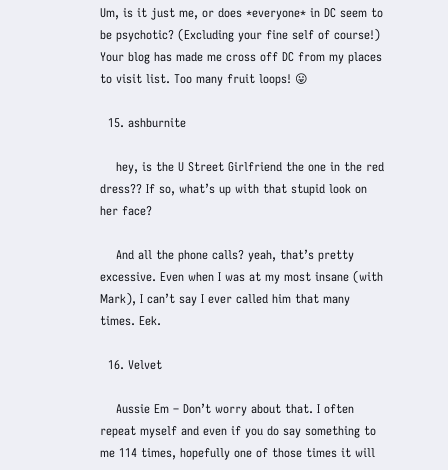Um, is it just me, or does *everyone* in DC seem to be psychotic? (Excluding your fine self of course!) Your blog has made me cross off DC from my places to visit list. Too many fruit loops! 😛

  15. ashburnite

    hey, is the U Street Girlfriend the one in the red dress?? If so, what’s up with that stupid look on her face?

    And all the phone calls? yeah, that’s pretty excessive. Even when I was at my most insane (with Mark), I can’t say I ever called him that many times. Eek.

  16. Velvet

    Aussie Em – Don’t worry about that. I often repeat myself and even if you do say something to me 114 times, hopefully one of those times it will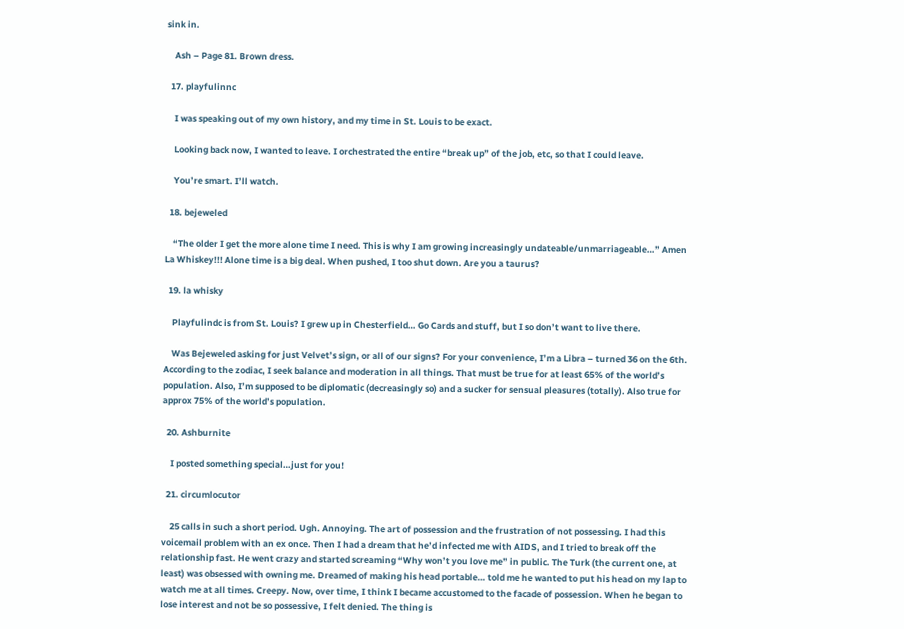sink in.

    Ash – Page 81. Brown dress.

  17. playfulinnc

    I was speaking out of my own history, and my time in St. Louis to be exact.

    Looking back now, I wanted to leave. I orchestrated the entire “break up” of the job, etc, so that I could leave.

    You’re smart. I’ll watch.

  18. bejeweled

    “The older I get the more alone time I need. This is why I am growing increasingly undateable/unmarriageable…” Amen La Whiskey!!! Alone time is a big deal. When pushed, I too shut down. Are you a taurus?

  19. la whisky

    Playfulindc is from St. Louis? I grew up in Chesterfield… Go Cards and stuff, but I so don’t want to live there.

    Was Bejeweled asking for just Velvet’s sign, or all of our signs? For your convenience, I’m a Libra – turned 36 on the 6th. According to the zodiac, I seek balance and moderation in all things. That must be true for at least 65% of the world’s population. Also, I’m supposed to be diplomatic (decreasingly so) and a sucker for sensual pleasures (totally). Also true for approx 75% of the world’s population.

  20. Ashburnite

    I posted something special…just for you!

  21. circumlocutor

    25 calls in such a short period. Ugh. Annoying. The art of possession and the frustration of not possessing. I had this voicemail problem with an ex once. Then I had a dream that he’d infected me with AIDS, and I tried to break off the relationship fast. He went crazy and started screaming “Why won’t you love me” in public. The Turk (the current one, at least) was obsessed with owning me. Dreamed of making his head portable… told me he wanted to put his head on my lap to watch me at all times. Creepy. Now, over time, I think I became accustomed to the facade of possession. When he began to lose interest and not be so possessive, I felt denied. The thing is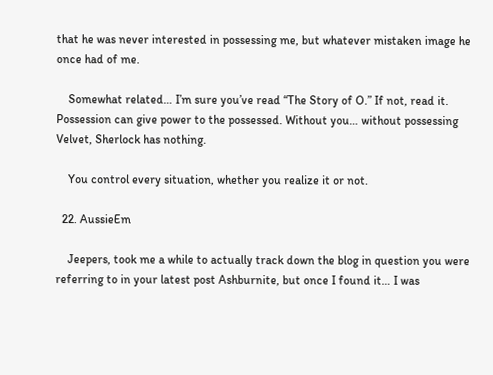that he was never interested in possessing me, but whatever mistaken image he once had of me.

    Somewhat related… I’m sure you’ve read “The Story of O.” If not, read it. Possession can give power to the possessed. Without you… without possessing Velvet, Sherlock has nothing.

    You control every situation, whether you realize it or not.

  22. AussieEm

    Jeepers, took me a while to actually track down the blog in question you were referring to in your latest post Ashburnite, but once I found it… I was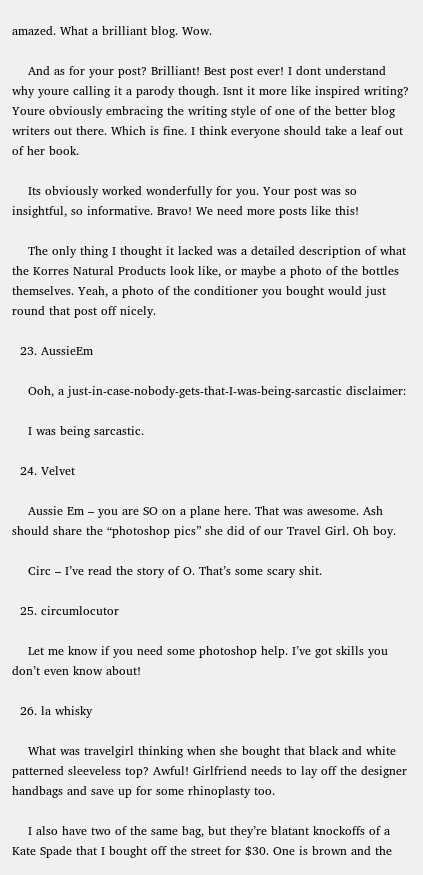amazed. What a brilliant blog. Wow.

    And as for your post? Brilliant! Best post ever! I dont understand why youre calling it a parody though. Isnt it more like inspired writing? Youre obviously embracing the writing style of one of the better blog writers out there. Which is fine. I think everyone should take a leaf out of her book.

    Its obviously worked wonderfully for you. Your post was so insightful, so informative. Bravo! We need more posts like this!

    The only thing I thought it lacked was a detailed description of what the Korres Natural Products look like, or maybe a photo of the bottles themselves. Yeah, a photo of the conditioner you bought would just round that post off nicely.

  23. AussieEm

    Ooh, a just-in-case-nobody-gets-that-I-was-being-sarcastic disclaimer:

    I was being sarcastic.

  24. Velvet

    Aussie Em – you are SO on a plane here. That was awesome. Ash should share the “photoshop pics” she did of our Travel Girl. Oh boy.

    Circ – I’ve read the story of O. That’s some scary shit.

  25. circumlocutor

    Let me know if you need some photoshop help. I’ve got skills you don’t even know about!

  26. la whisky

    What was travelgirl thinking when she bought that black and white patterned sleeveless top? Awful! Girlfriend needs to lay off the designer handbags and save up for some rhinoplasty too.

    I also have two of the same bag, but they’re blatant knockoffs of a Kate Spade that I bought off the street for $30. One is brown and the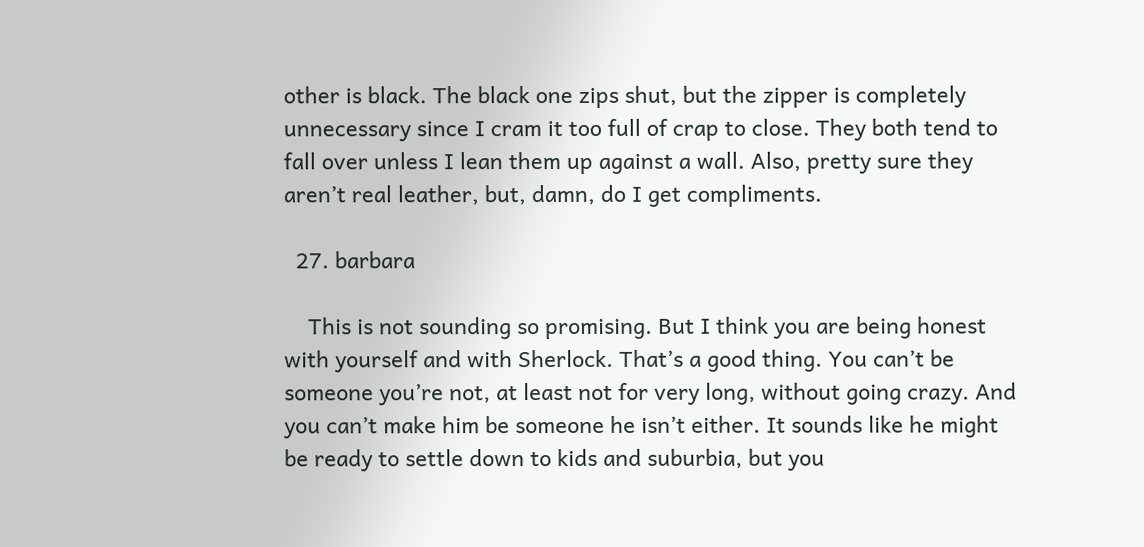other is black. The black one zips shut, but the zipper is completely unnecessary since I cram it too full of crap to close. They both tend to fall over unless I lean them up against a wall. Also, pretty sure they aren’t real leather, but, damn, do I get compliments.

  27. barbara

    This is not sounding so promising. But I think you are being honest with yourself and with Sherlock. That’s a good thing. You can’t be someone you’re not, at least not for very long, without going crazy. And you can’t make him be someone he isn’t either. It sounds like he might be ready to settle down to kids and suburbia, but you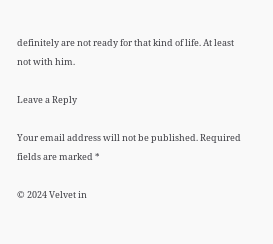definitely are not ready for that kind of life. At least not with him.

Leave a Reply

Your email address will not be published. Required fields are marked *

© 2024 Velvet in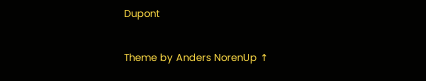Dupont

Theme by Anders NorenUp ↑